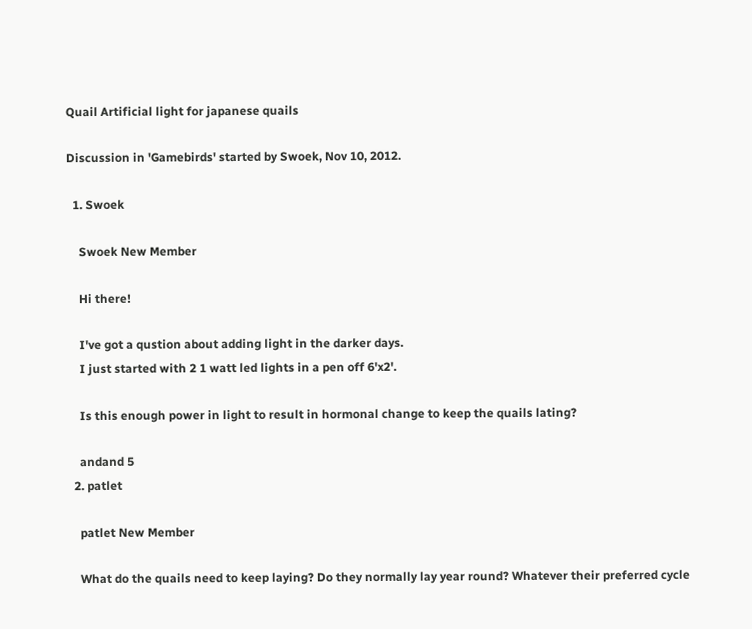Quail Artificial light for japanese quails

Discussion in 'Gamebirds' started by Swoek, Nov 10, 2012.

  1. Swoek

    Swoek New Member

    Hi there!

    I've got a qustion about adding light in the darker days.
    I just started with 2 1 watt led lights in a pen off 6'x2'.

    Is this enough power in light to result in hormonal change to keep the quails lating?

    andand 5
  2. patlet

    patlet New Member

    What do the quails need to keep laying? Do they normally lay year round? Whatever their preferred cycle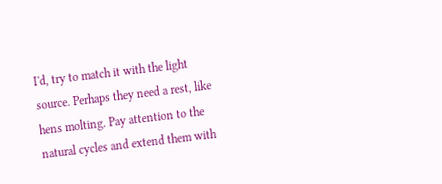I'd, try to match it with the light source. Perhaps they need a rest, like hens molting. Pay attention to the natural cycles and extend them with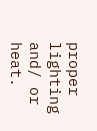proper lighting and/ or heat.